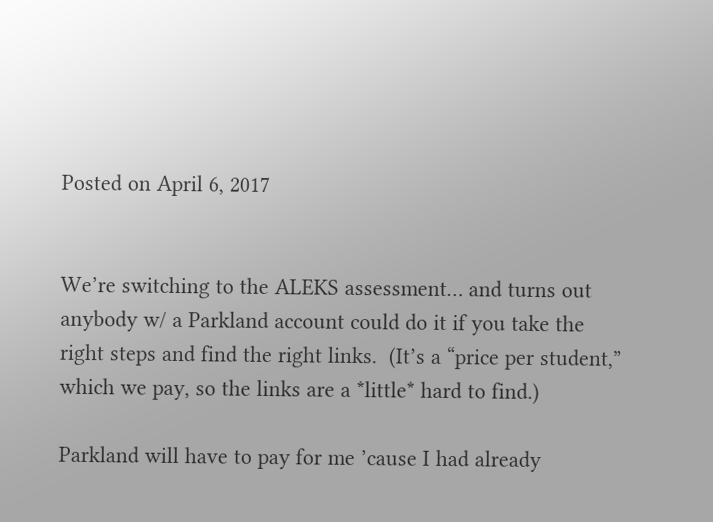Posted on April 6, 2017


We’re switching to the ALEKS assessment… and turns out anybody w/ a Parkland account could do it if you take the right steps and find the right links.  (It’s a “price per student,” which we pay, so the links are a *little* hard to find.)

Parkland will have to pay for me ’cause I had already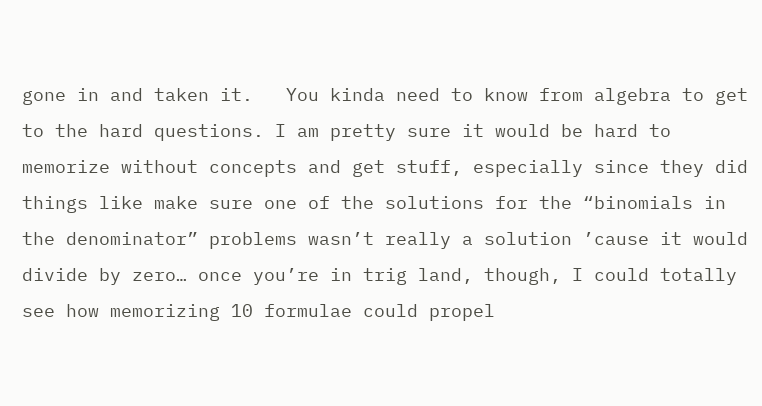gone in and taken it.   You kinda need to know from algebra to get to the hard questions. I am pretty sure it would be hard to memorize without concepts and get stuff, especially since they did things like make sure one of the solutions for the “binomials in the denominator” problems wasn’t really a solution ’cause it would divide by zero… once you’re in trig land, though, I could totally see how memorizing 10 formulae could propel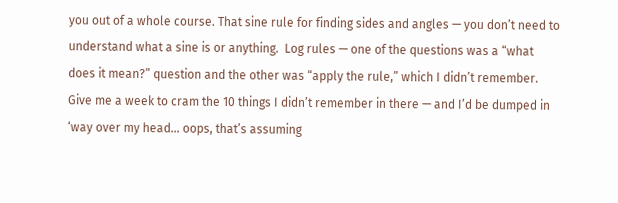you out of a whole course. That sine rule for finding sides and angles — you don’t need to understand what a sine is or anything.  Log rules — one of the questions was a “what does it mean?” question and the other was “apply the rule,” which I didn’t remember.   Give me a week to cram the 10 things I didn’t remember in there — and I’d be dumped in ‘way over my head… oops, that’s assuming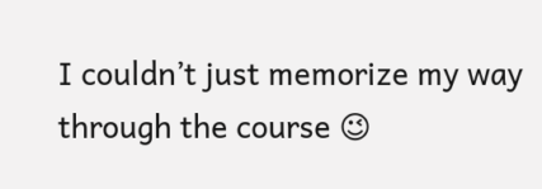I couldn’t just memorize my way through the course 😉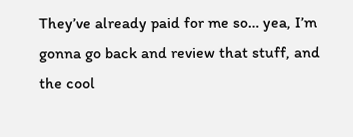They’ve already paid for me so… yea, I’m gonna go back and review that stuff, and the cool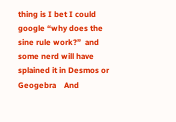thing is I bet I could google “why does the sine rule work?”  and some nerd will have splained it in Desmos or Geogebra    And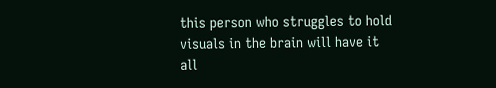this person who struggles to hold visuals in the brain will have it all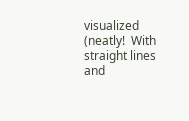visualized (neatly!  With straight lines and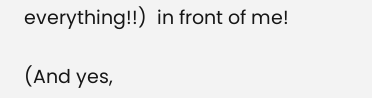everything!!)  in front of me!

(And yes,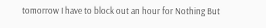tomorrow I have to block out an hour for Nothing But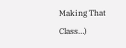Making That Class…)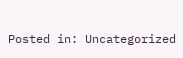Posted in: Uncategorized